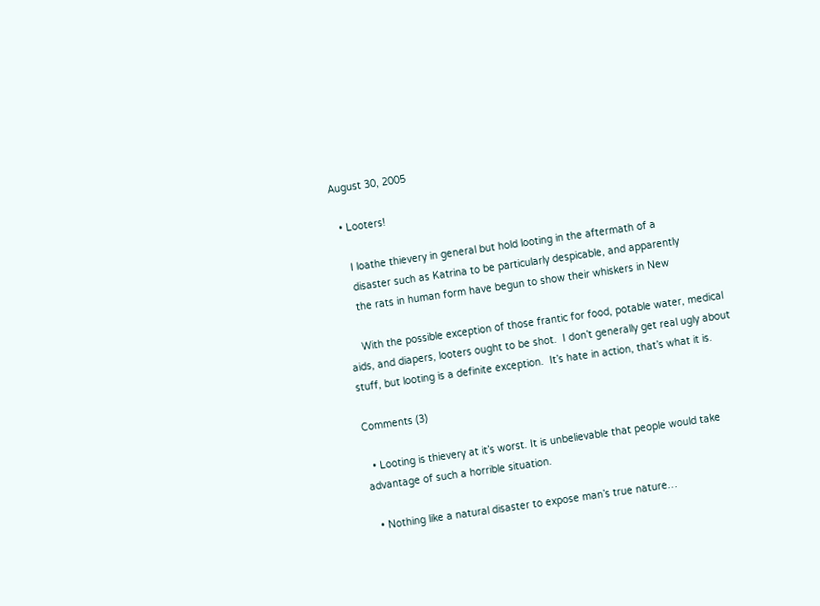August 30, 2005

  • Looters!

    I loathe thievery in general but hold looting in the aftermath of a
    disaster such as Katrina to be particularly despicable, and apparently
    the rats in human form have begun to show their whiskers in New

    With the possible exception of those frantic for food, potable water, medical aids, and diapers, looters ought to be shot.  I don’t generally get real ugly about stuff, but looting is a definite exception.  It’s hate in action, that’s what it is.

Comments (3)

  • Looting is thievery at it’s worst. It is unbelievable that people would take advantage of such a horrible situation.

  • Nothing like a natural disaster to expose man’s true nature…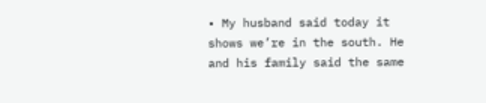• My husband said today it shows we’re in the south. He and his family said the same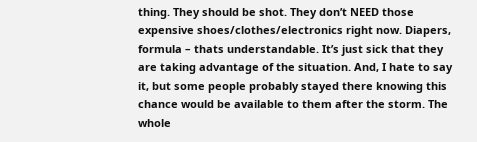thing. They should be shot. They don’t NEED those expensive shoes/clothes/electronics right now. Diapers, formula – thats understandable. It’s just sick that they are taking advantage of the situation. And, I hate to say it, but some people probably stayed there knowing this chance would be available to them after the storm. The whole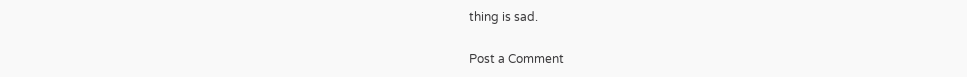thing is sad.

Post a Comment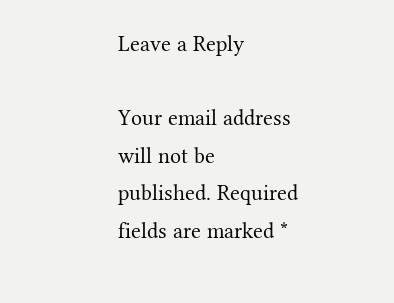Leave a Reply

Your email address will not be published. Required fields are marked *